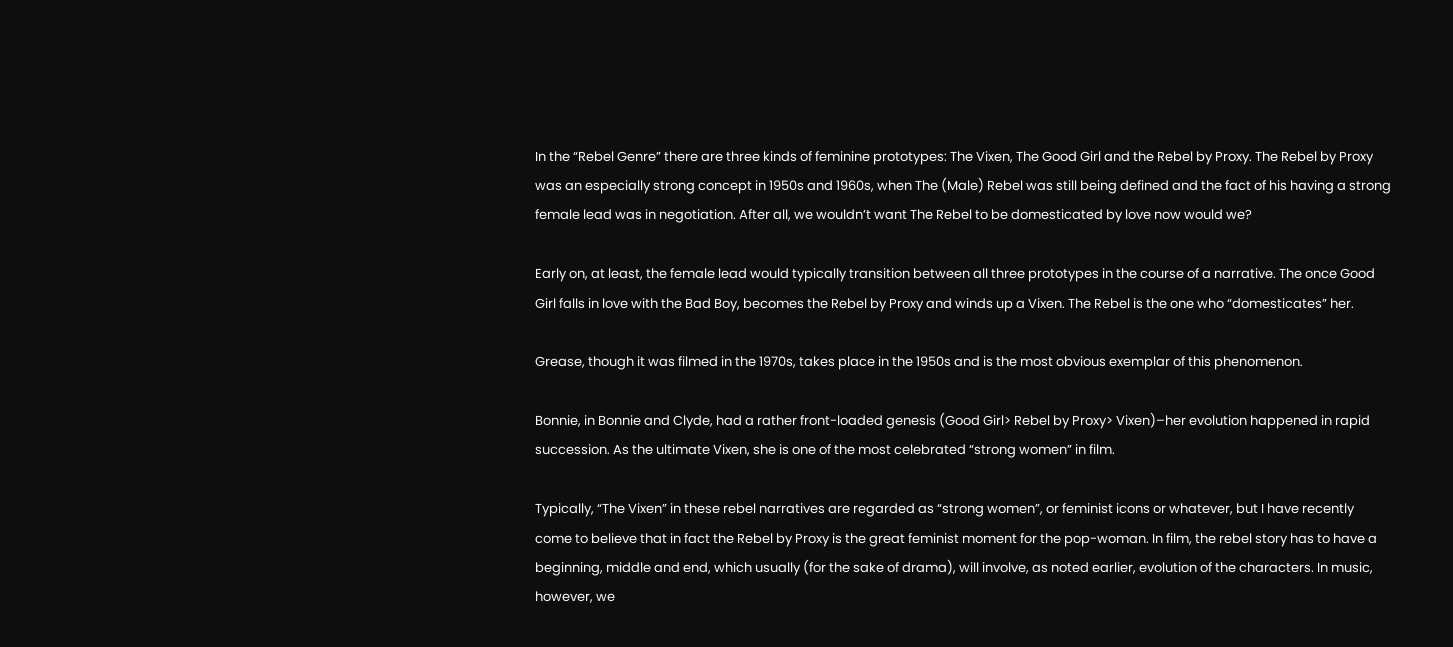In the “Rebel Genre” there are three kinds of feminine prototypes: The Vixen, The Good Girl and the Rebel by Proxy. The Rebel by Proxy was an especially strong concept in 1950s and 1960s, when The (Male) Rebel was still being defined and the fact of his having a strong female lead was in negotiation. After all, we wouldn’t want The Rebel to be domesticated by love now would we?

Early on, at least, the female lead would typically transition between all three prototypes in the course of a narrative. The once Good Girl falls in love with the Bad Boy, becomes the Rebel by Proxy and winds up a Vixen. The Rebel is the one who “domesticates” her.

Grease, though it was filmed in the 1970s, takes place in the 1950s and is the most obvious exemplar of this phenomenon.

Bonnie, in Bonnie and Clyde, had a rather front-loaded genesis (Good Girl> Rebel by Proxy> Vixen)–her evolution happened in rapid succession. As the ultimate Vixen, she is one of the most celebrated “strong women” in film.

Typically, “The Vixen” in these rebel narratives are regarded as “strong women”, or feminist icons or whatever, but I have recently come to believe that in fact the Rebel by Proxy is the great feminist moment for the pop-woman. In film, the rebel story has to have a beginning, middle and end, which usually (for the sake of drama), will involve, as noted earlier, evolution of the characters. In music, however, we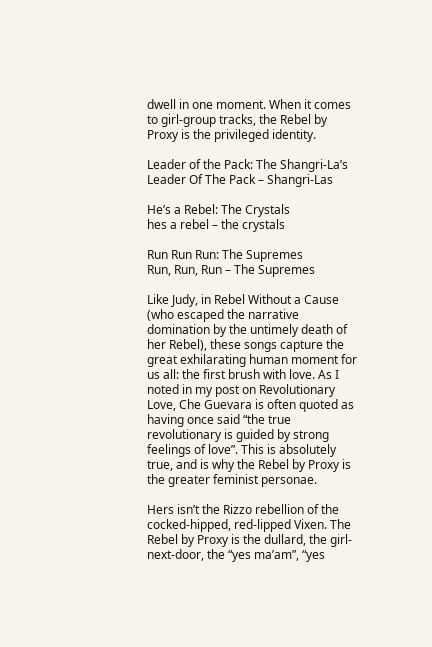dwell in one moment. When it comes to girl-group tracks, the Rebel by Proxy is the privileged identity.

Leader of the Pack: The Shangri-La’s
Leader Of The Pack – Shangri-Las

He’s a Rebel: The Crystals
hes a rebel – the crystals

Run Run Run: The Supremes
Run, Run, Run – The Supremes

Like Judy, in Rebel Without a Cause (who escaped the narrative domination by the untimely death of her Rebel), these songs capture the great exhilarating human moment for us all: the first brush with love. As I noted in my post on Revolutionary Love, Che Guevara is often quoted as having once said “the true revolutionary is guided by strong feelings of love”. This is absolutely true, and is why the Rebel by Proxy is the greater feminist personae.

Hers isn’t the Rizzo rebellion of the cocked-hipped, red-lipped Vixen. The Rebel by Proxy is the dullard, the girl-next-door, the “yes ma’am”, “yes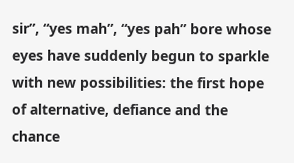sir”, “yes mah”, “yes pah” bore whose eyes have suddenly begun to sparkle with new possibilities: the first hope of alternative, defiance and the chance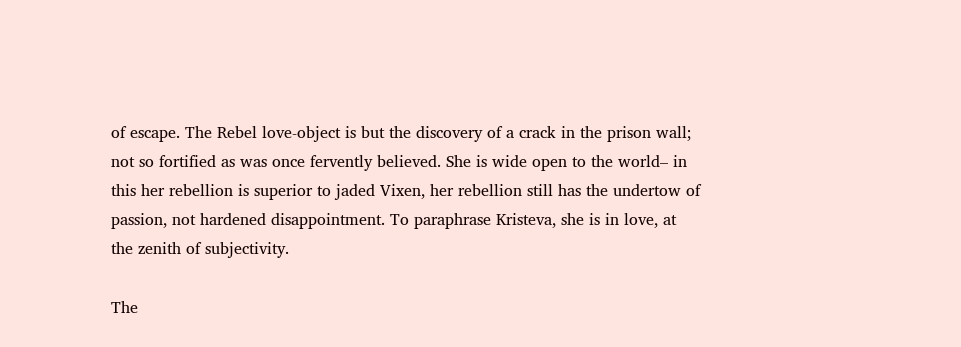of escape. The Rebel love-object is but the discovery of a crack in the prison wall; not so fortified as was once fervently believed. She is wide open to the world– in this her rebellion is superior to jaded Vixen, her rebellion still has the undertow of passion, not hardened disappointment. To paraphrase Kristeva, she is in love, at the zenith of subjectivity.

The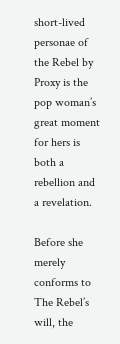short-lived personae of the Rebel by Proxy is the pop woman’s great moment for hers is both a rebellion and a revelation.

Before she merely conforms to The Rebel’s will, the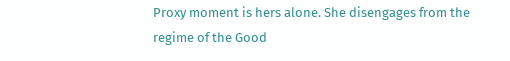Proxy moment is hers alone. She disengages from the regime of the Good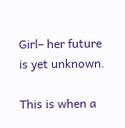Girl– her future is yet unknown.

This is when a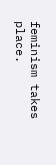feminism takes place.